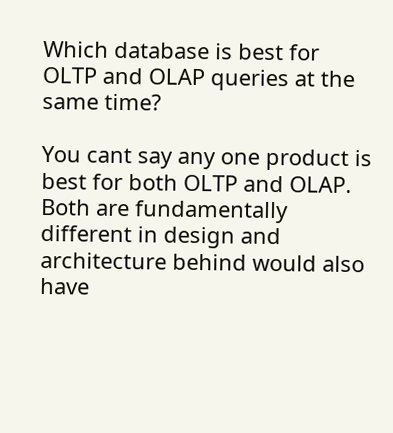Which database is best for OLTP and OLAP queries at the same time?

You cant say any one product is best for both OLTP and OLAP. Both are fundamentally different in design and architecture behind would also have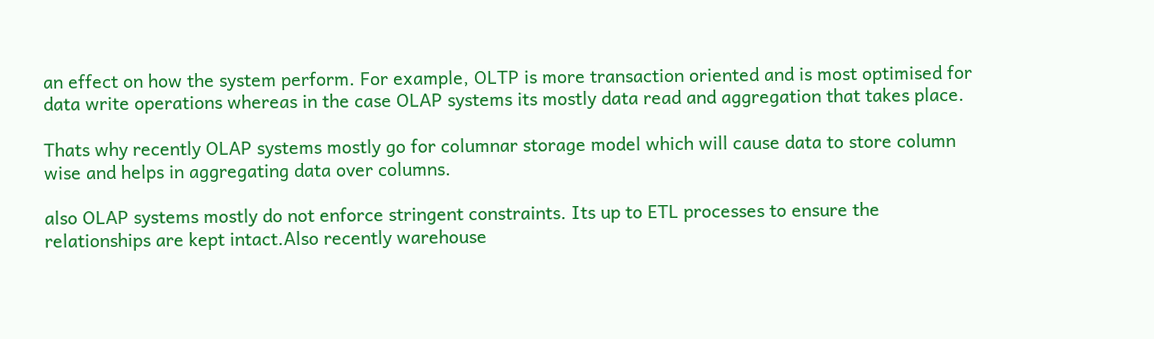an effect on how the system perform. For example, OLTP is more transaction oriented and is most optimised for data write operations whereas in the case OLAP systems its mostly data read and aggregation that takes place.

Thats why recently OLAP systems mostly go for columnar storage model which will cause data to store column wise and helps in aggregating data over columns.

also OLAP systems mostly do not enforce stringent constraints. Its up to ETL processes to ensure the relationships are kept intact.Also recently warehouse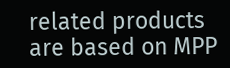related products are based on MPP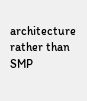architecture rather than SMP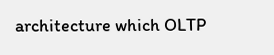architecture which OLTP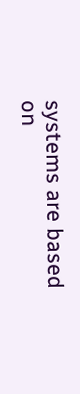systems are based on